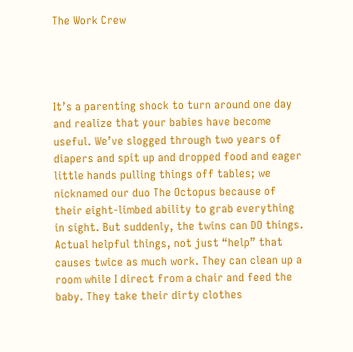The Work Crew




It’s a parenting shock to turn around one day and realize that your babies have become useful. We’ve slogged through two years of diapers and spit up and dropped food and eager little hands pulling things off tables; we nicknamed our duo The Octopus because of their eight-limbed ability to grab everything in sight. But suddenly, the twins can DO things. Actual helpful things, not just “help” that causes twice as much work. They can clean up a room while I direct from a chair and feed the baby. They take their dirty clothes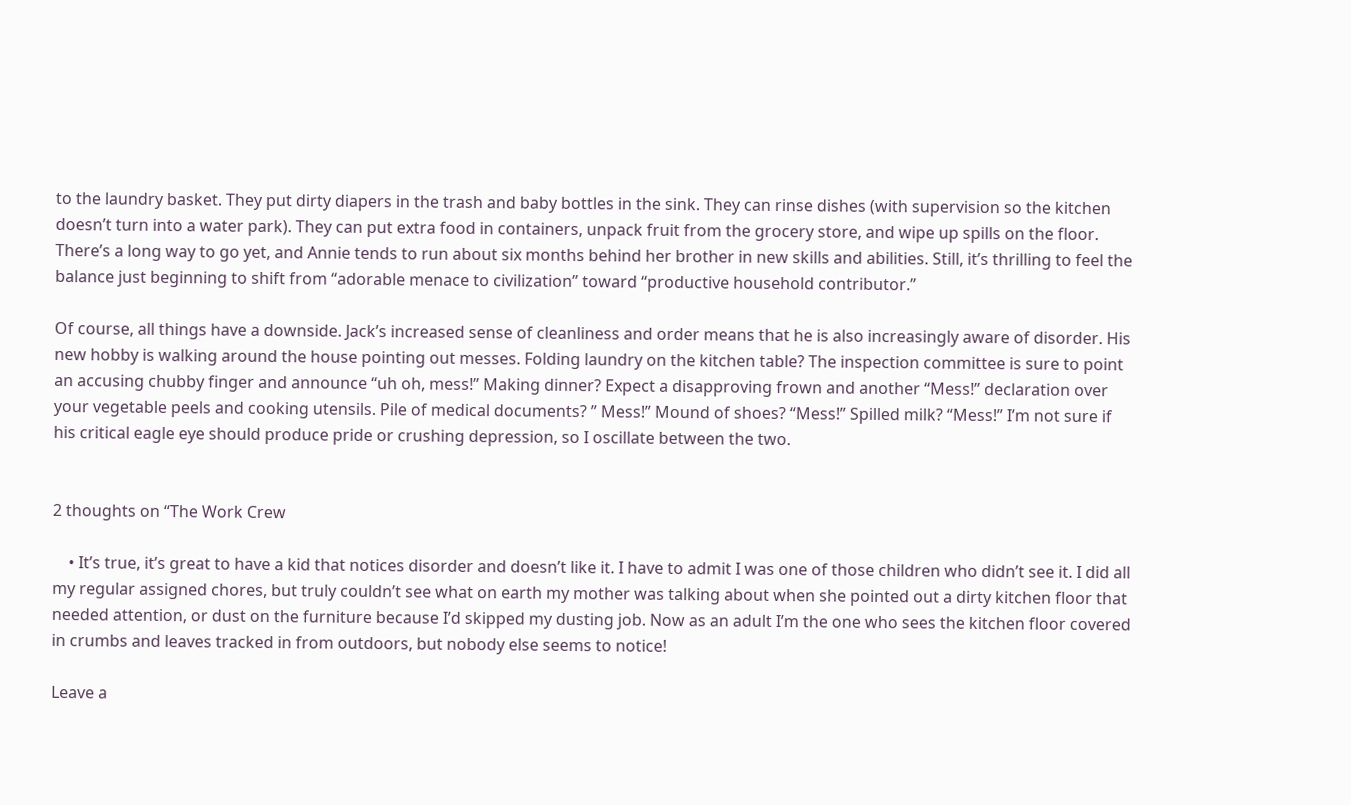to the laundry basket. They put dirty diapers in the trash and baby bottles in the sink. They can rinse dishes (with supervision so the kitchen doesn’t turn into a water park). They can put extra food in containers, unpack fruit from the grocery store, and wipe up spills on the floor. There’s a long way to go yet, and Annie tends to run about six months behind her brother in new skills and abilities. Still, it’s thrilling to feel the balance just beginning to shift from “adorable menace to civilization” toward “productive household contributor.”

Of course, all things have a downside. Jack’s increased sense of cleanliness and order means that he is also increasingly aware of disorder. His new hobby is walking around the house pointing out messes. Folding laundry on the kitchen table? The inspection committee is sure to point an accusing chubby finger and announce “uh oh, mess!” Making dinner? Expect a disapproving frown and another “Mess!” declaration over your vegetable peels and cooking utensils. Pile of medical documents? ” Mess!” Mound of shoes? “Mess!” Spilled milk? “Mess!” I’m not sure if his critical eagle eye should produce pride or crushing depression, so I oscillate between the two.


2 thoughts on “The Work Crew

    • It’s true, it’s great to have a kid that notices disorder and doesn’t like it. I have to admit I was one of those children who didn’t see it. I did all my regular assigned chores, but truly couldn’t see what on earth my mother was talking about when she pointed out a dirty kitchen floor that needed attention, or dust on the furniture because I’d skipped my dusting job. Now as an adult I’m the one who sees the kitchen floor covered in crumbs and leaves tracked in from outdoors, but nobody else seems to notice!

Leave a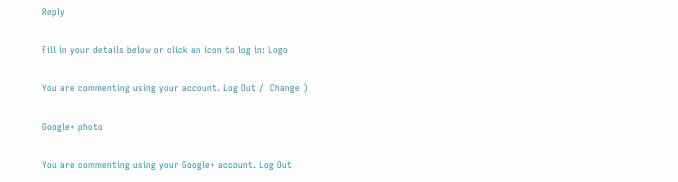Reply

Fill in your details below or click an icon to log in: Logo

You are commenting using your account. Log Out /  Change )

Google+ photo

You are commenting using your Google+ account. Log Out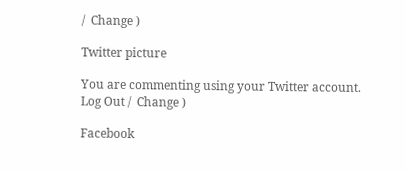/  Change )

Twitter picture

You are commenting using your Twitter account. Log Out /  Change )

Facebook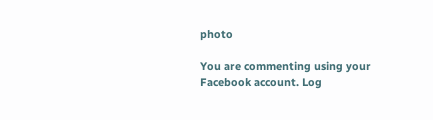photo

You are commenting using your Facebook account. Log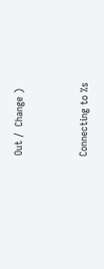Out /  Change )


Connecting to %s